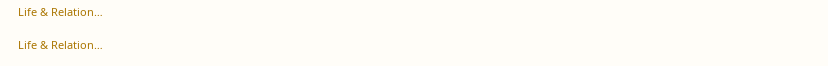Life & Relation…

Life & Relation…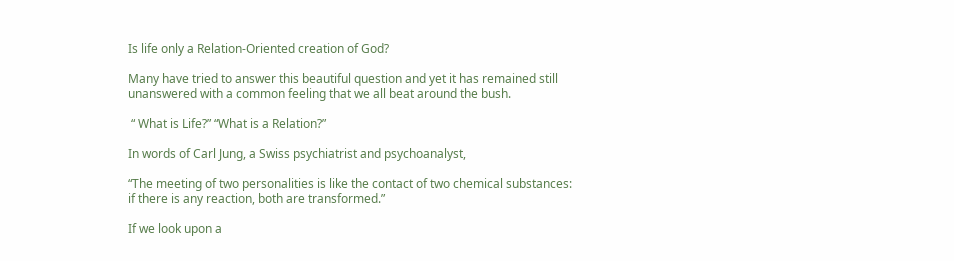Is life only a Relation-Oriented creation of God?

Many have tried to answer this beautiful question and yet it has remained still unanswered with a common feeling that we all beat around the bush.

 “ What is Life?” “What is a Relation?”

In words of Carl Jung, a Swiss psychiatrist and psychoanalyst,

“The meeting of two personalities is like the contact of two chemical substances: if there is any reaction, both are transformed.”

If we look upon a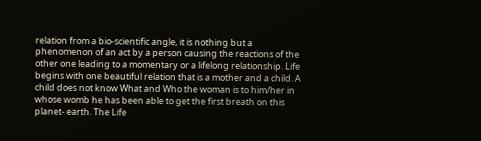relation from a bio-scientific angle, it is nothing but a phenomenon of an act by a person causing the reactions of the other one leading to a momentary or a lifelong relationship. Life begins with one beautiful relation that is a mother and a child. A child does not know What and Who the woman is to him/her in whose womb he has been able to get the first breath on this planet- earth. The Life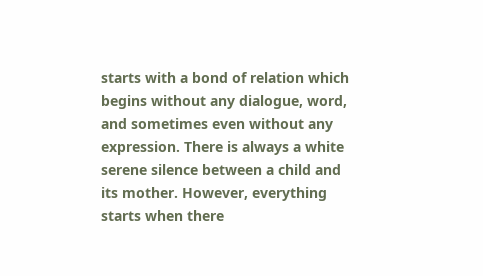starts with a bond of relation which begins without any dialogue, word, and sometimes even without any expression. There is always a white serene silence between a child and its mother. However, everything starts when there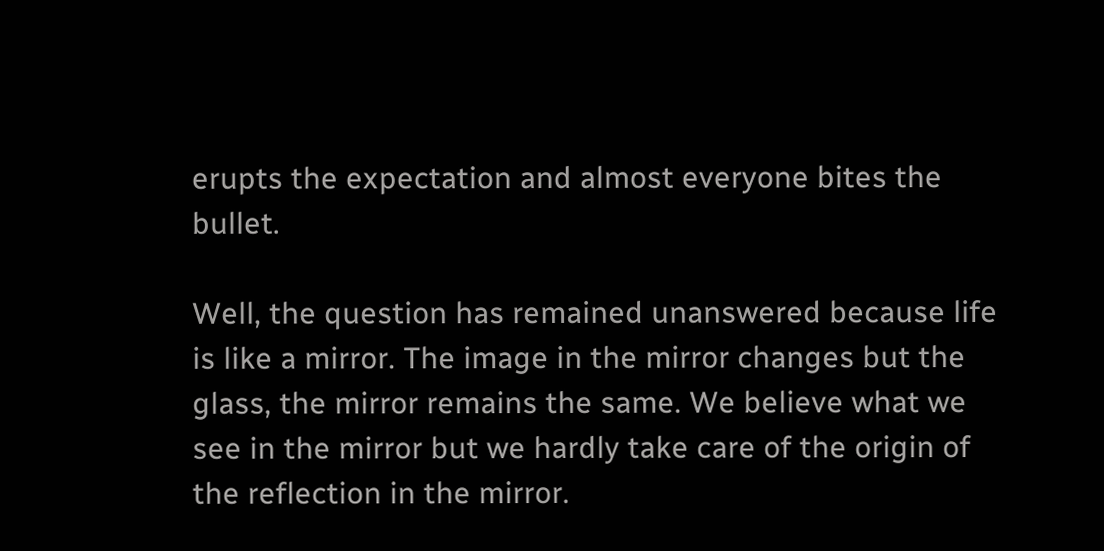erupts the expectation and almost everyone bites the bullet.

Well, the question has remained unanswered because life is like a mirror. The image in the mirror changes but the glass, the mirror remains the same. We believe what we see in the mirror but we hardly take care of the origin of the reflection in the mirror.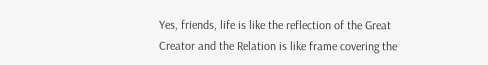Yes, friends, life is like the reflection of the Great Creator and the Relation is like frame covering the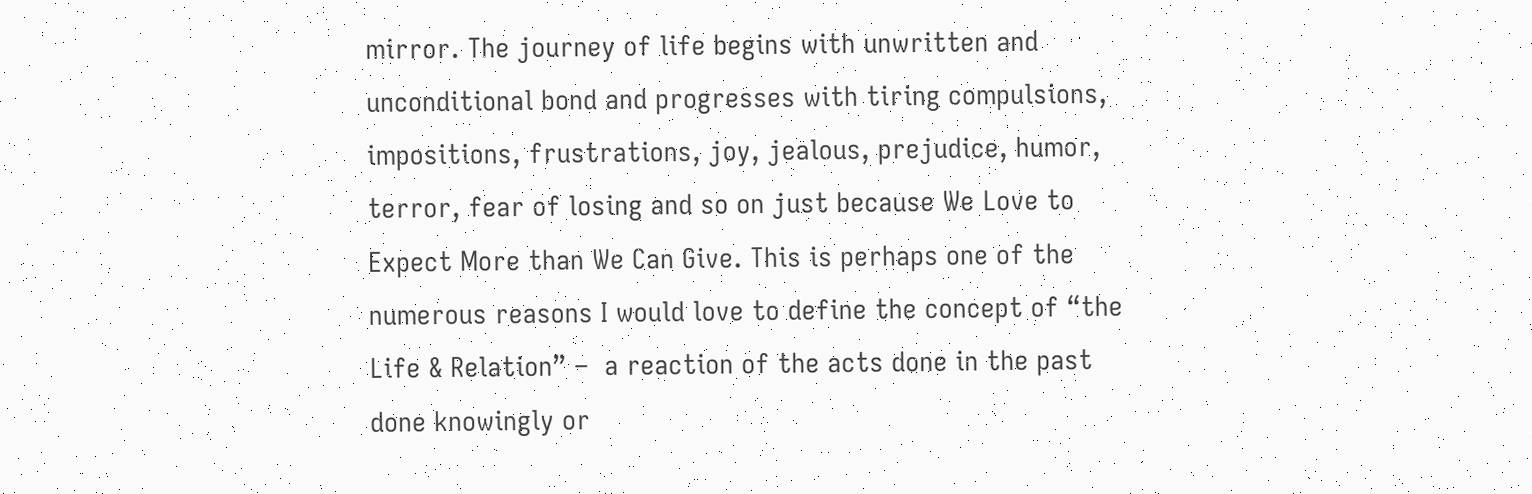mirror. The journey of life begins with unwritten and unconditional bond and progresses with tiring compulsions, impositions, frustrations, joy, jealous, prejudice, humor, terror, fear of losing and so on just because We Love to Expect More than We Can Give. This is perhaps one of the numerous reasons I would love to define the concept of “the Life & Relation” –  a reaction of the acts done in the past done knowingly or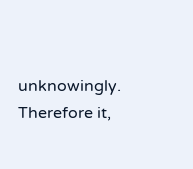unknowingly. Therefore it,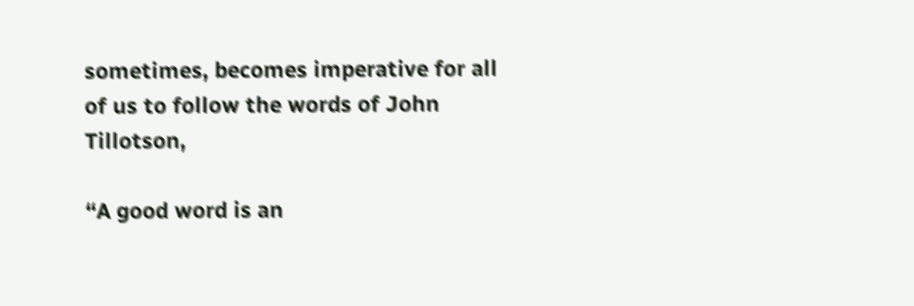sometimes, becomes imperative for all of us to follow the words of John Tillotson,

“A good word is an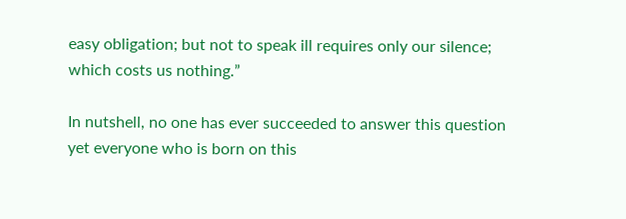easy obligation; but not to speak ill requires only our silence; which costs us nothing.”

In nutshell, no one has ever succeeded to answer this question yet everyone who is born on this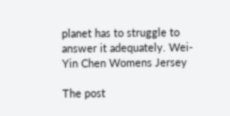planet has to struggle to answer it adequately. Wei-Yin Chen Womens Jersey

The post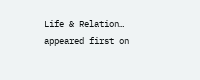Life & Relation… appeared first on